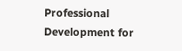Professional Development for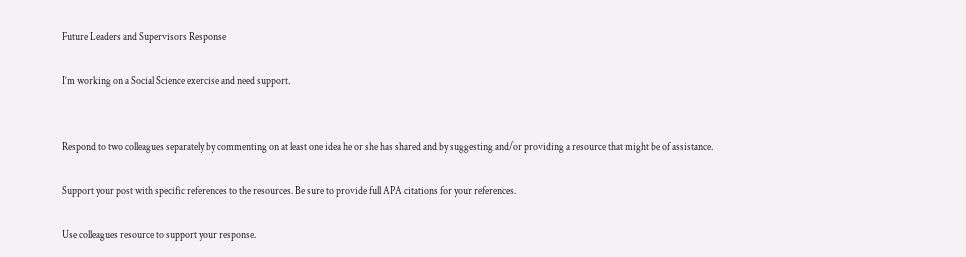Future Leaders and Supervisors Response

I’m working on a Social Science exercise and need support.


Respond to two colleagues separately by commenting on at least one idea he or she has shared and by suggesting and/or providing a resource that might be of assistance.

Support your post with specific references to the resources. Be sure to provide full APA citations for your references.

Use colleagues resource to support your response.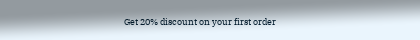Get 20% discount on your first order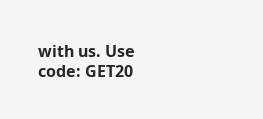with us. Use code: GET20